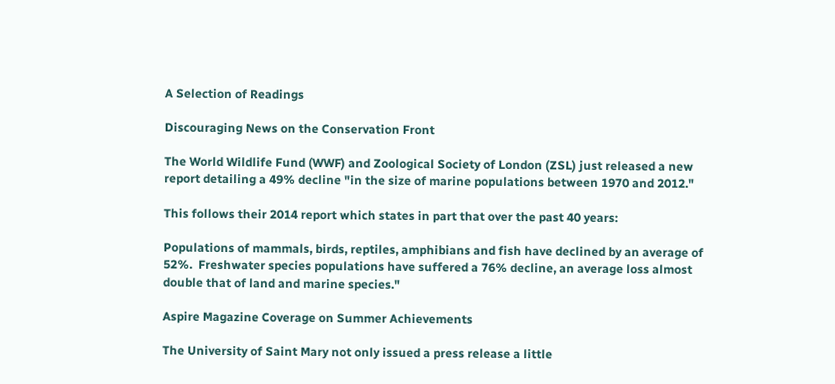A Selection of Readings

Discouraging News on the Conservation Front

The World Wildlife Fund (WWF) and Zoological Society of London (ZSL) just released a new report detailing a 49% decline "in the size of marine populations between 1970 and 2012."

This follows their 2014 report which states in part that over the past 40 years:

Populations of mammals, birds, reptiles, amphibians and fish have declined by an average of 52%.  Freshwater species populations have suffered a 76% decline, an average loss almost double that of land and marine species."

Aspire Magazine Coverage on Summer Achievements

The University of Saint Mary not only issued a press release a little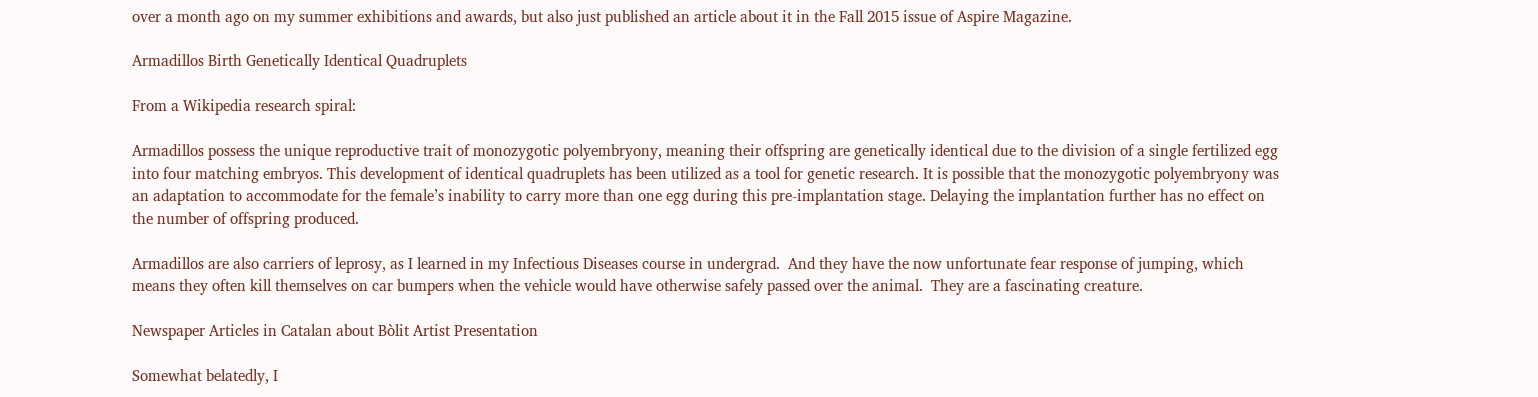over a month ago on my summer exhibitions and awards, but also just published an article about it in the Fall 2015 issue of Aspire Magazine.

Armadillos Birth Genetically Identical Quadruplets

From a Wikipedia research spiral:

Armadillos possess the unique reproductive trait of monozygotic polyembryony, meaning their offspring are genetically identical due to the division of a single fertilized egg into four matching embryos. This development of identical quadruplets has been utilized as a tool for genetic research. It is possible that the monozygotic polyembryony was an adaptation to accommodate for the female’s inability to carry more than one egg during this pre-implantation stage. Delaying the implantation further has no effect on the number of offspring produced.

Armadillos are also carriers of leprosy, as I learned in my Infectious Diseases course in undergrad.  And they have the now unfortunate fear response of jumping, which means they often kill themselves on car bumpers when the vehicle would have otherwise safely passed over the animal.  They are a fascinating creature.

Newspaper Articles in Catalan about Bòlit Artist Presentation

Somewhat belatedly, I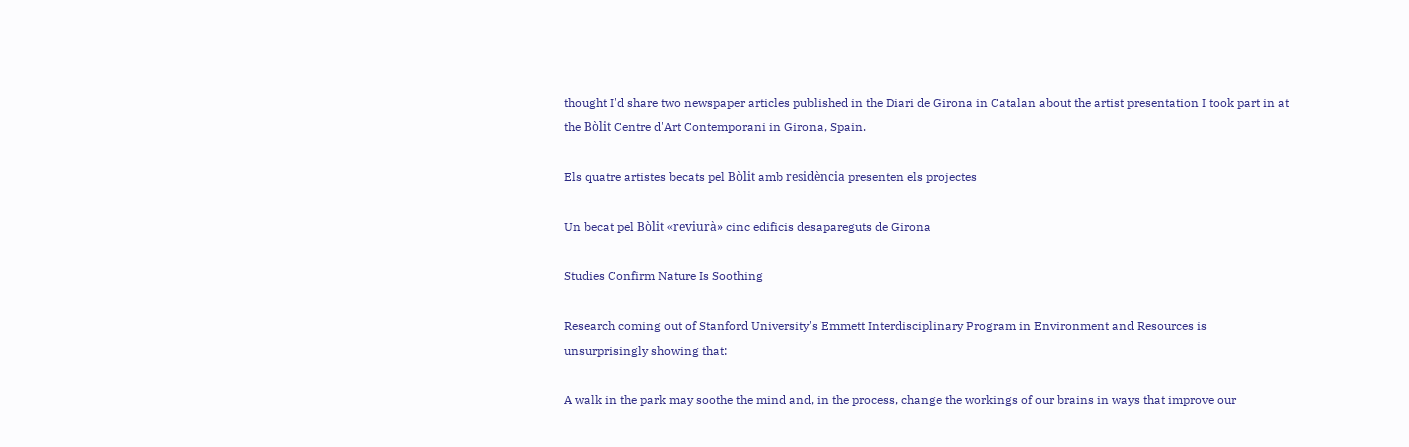thought I'd share two newspaper articles published in the Diari de Girona in Catalan about the artist presentation I took part in at the Bòlit Centre d'Art Contemporani in Girona, Spain.

Els quatre artistes becats pel Bòlit amb residència presenten els projectes

Un becat pel Bòlit «reviurà» cinc edificis desapareguts de Girona

Studies Confirm Nature Is Soothing

Research coming out of Stanford University's Emmett Interdisciplinary Program in Environment and Resources is unsurprisingly showing that:

A walk in the park may soothe the mind and, in the process, change the workings of our brains in ways that improve our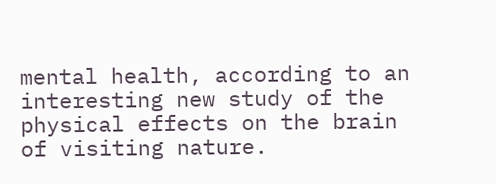mental health, according to an interesting new study of the physical effects on the brain of visiting nature.